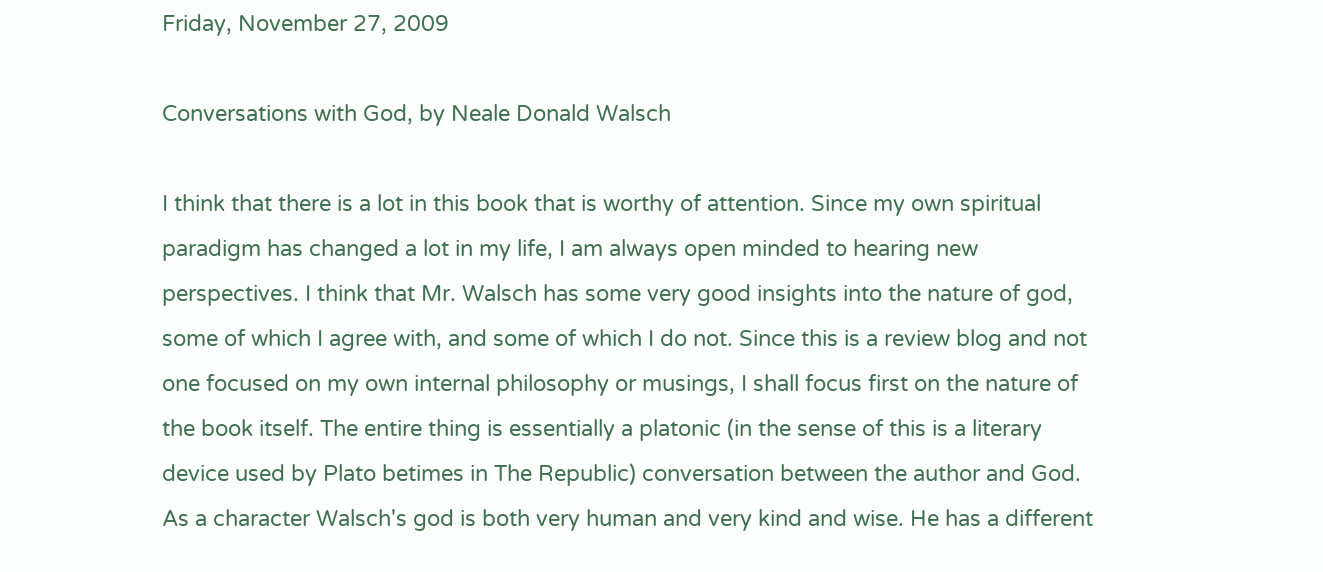Friday, November 27, 2009

Conversations with God, by Neale Donald Walsch

I think that there is a lot in this book that is worthy of attention. Since my own spiritual paradigm has changed a lot in my life, I am always open minded to hearing new perspectives. I think that Mr. Walsch has some very good insights into the nature of god, some of which I agree with, and some of which I do not. Since this is a review blog and not one focused on my own internal philosophy or musings, I shall focus first on the nature of the book itself. The entire thing is essentially a platonic (in the sense of this is a literary device used by Plato betimes in The Republic) conversation between the author and God. As a character Walsch's god is both very human and very kind and wise. He has a different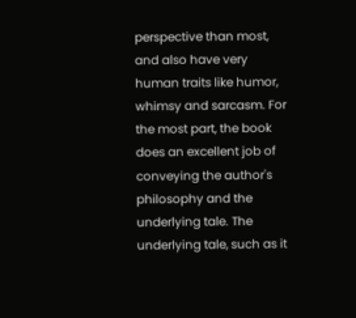perspective than most, and also have very human traits like humor, whimsy and sarcasm. For the most part, the book does an excellent job of conveying the author's philosophy and the underlying tale. The underlying tale, such as it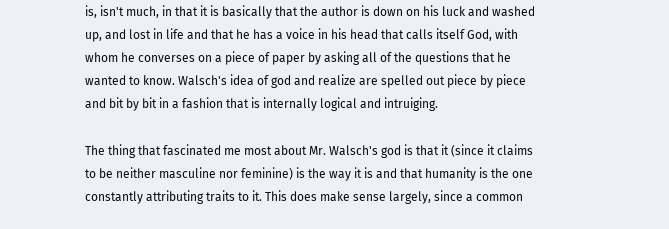is, isn't much, in that it is basically that the author is down on his luck and washed up, and lost in life and that he has a voice in his head that calls itself God, with whom he converses on a piece of paper by asking all of the questions that he wanted to know. Walsch's idea of god and realize are spelled out piece by piece and bit by bit in a fashion that is internally logical and intruiging.

The thing that fascinated me most about Mr. Walsch's god is that it (since it claims to be neither masculine nor feminine) is the way it is and that humanity is the one constantly attributing traits to it. This does make sense largely, since a common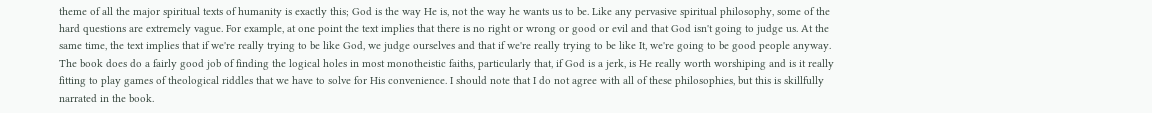theme of all the major spiritual texts of humanity is exactly this; God is the way He is, not the way he wants us to be. Like any pervasive spiritual philosophy, some of the hard questions are extremely vague. For example, at one point the text implies that there is no right or wrong or good or evil and that God isn't going to judge us. At the same time, the text implies that if we're really trying to be like God, we judge ourselves and that if we're really trying to be like It, we're going to be good people anyway. The book does do a fairly good job of finding the logical holes in most monotheistic faiths, particularly that, if God is a jerk, is He really worth worshiping and is it really fitting to play games of theological riddles that we have to solve for His convenience. I should note that I do not agree with all of these philosophies, but this is skillfully narrated in the book.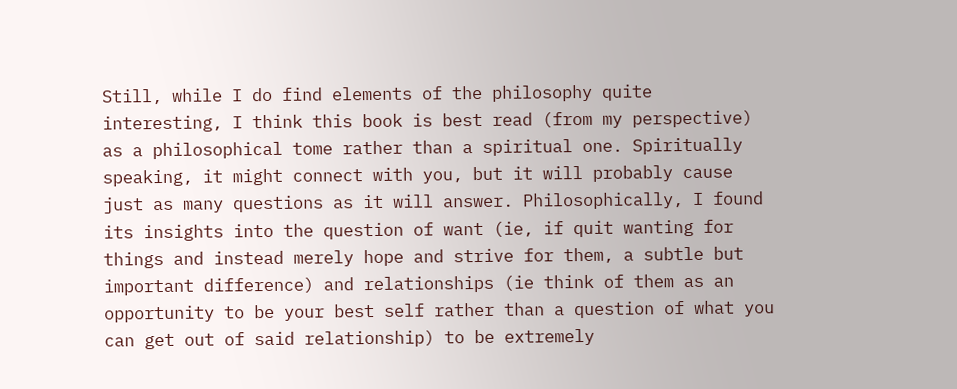Still, while I do find elements of the philosophy quite interesting, I think this book is best read (from my perspective) as a philosophical tome rather than a spiritual one. Spiritually speaking, it might connect with you, but it will probably cause just as many questions as it will answer. Philosophically, I found its insights into the question of want (ie, if quit wanting for things and instead merely hope and strive for them, a subtle but important difference) and relationships (ie think of them as an opportunity to be your best self rather than a question of what you can get out of said relationship) to be extremely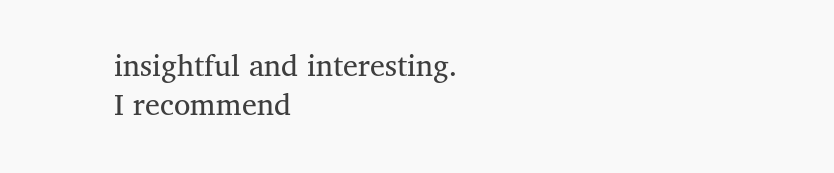insightful and interesting. I recommend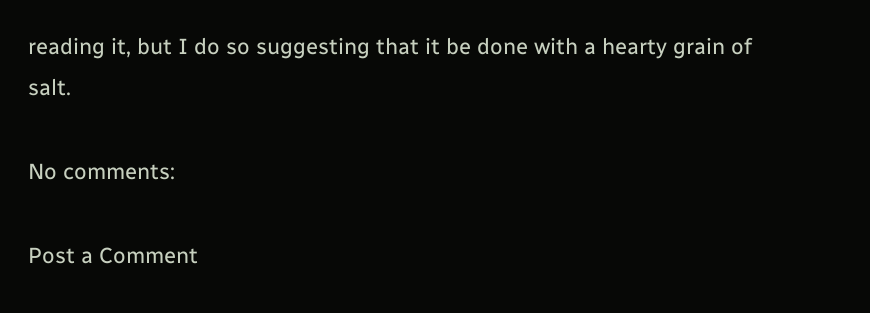reading it, but I do so suggesting that it be done with a hearty grain of salt.

No comments:

Post a Comment